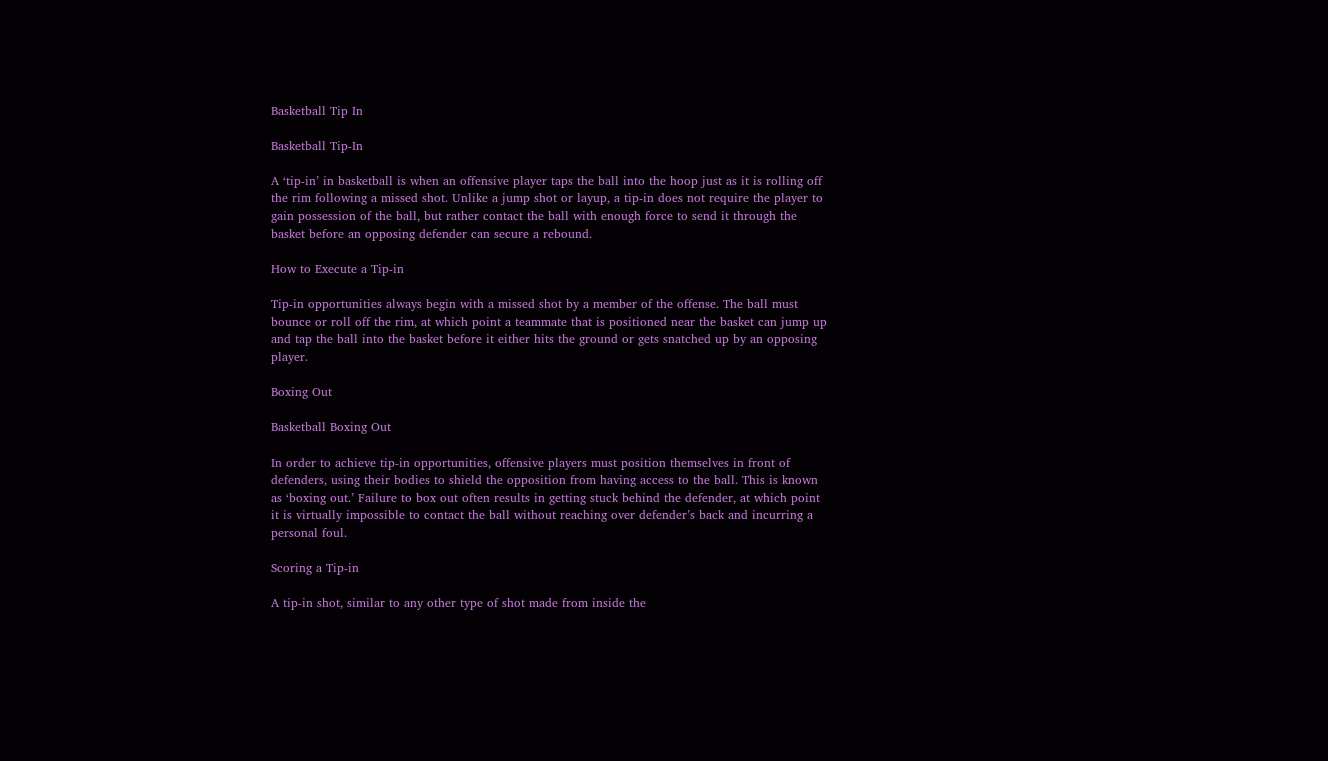Basketball Tip In

Basketball Tip-In

A ‘tip-in’ in basketball is when an offensive player taps the ball into the hoop just as it is rolling off the rim following a missed shot. Unlike a jump shot or layup, a tip-in does not require the player to gain possession of the ball, but rather contact the ball with enough force to send it through the basket before an opposing defender can secure a rebound.

How to Execute a Tip-in

Tip-in opportunities always begin with a missed shot by a member of the offense. The ball must bounce or roll off the rim, at which point a teammate that is positioned near the basket can jump up and tap the ball into the basket before it either hits the ground or gets snatched up by an opposing player.

Boxing Out

Basketball Boxing Out

In order to achieve tip-in opportunities, offensive players must position themselves in front of defenders, using their bodies to shield the opposition from having access to the ball. This is known as ‘boxing out.’ Failure to box out often results in getting stuck behind the defender, at which point it is virtually impossible to contact the ball without reaching over defender’s back and incurring a personal foul.

Scoring a Tip-in

A tip-in shot, similar to any other type of shot made from inside the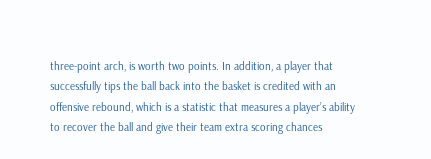three-point arch, is worth two points. In addition, a player that successfully tips the ball back into the basket is credited with an offensive rebound, which is a statistic that measures a player’s ability to recover the ball and give their team extra scoring chances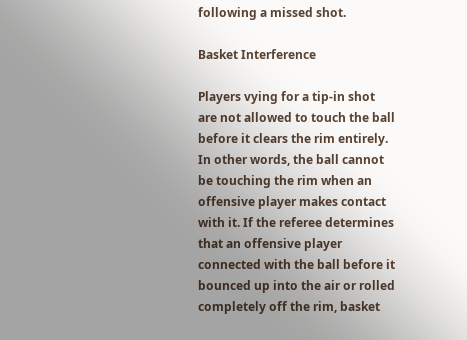following a missed shot.

Basket Interference

Players vying for a tip-in shot are not allowed to touch the ball before it clears the rim entirely. In other words, the ball cannot be touching the rim when an offensive player makes contact with it. If the referee determines that an offensive player connected with the ball before it bounced up into the air or rolled completely off the rim, basket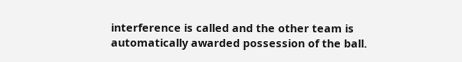interference is called and the other team is automatically awarded possession of the ball.